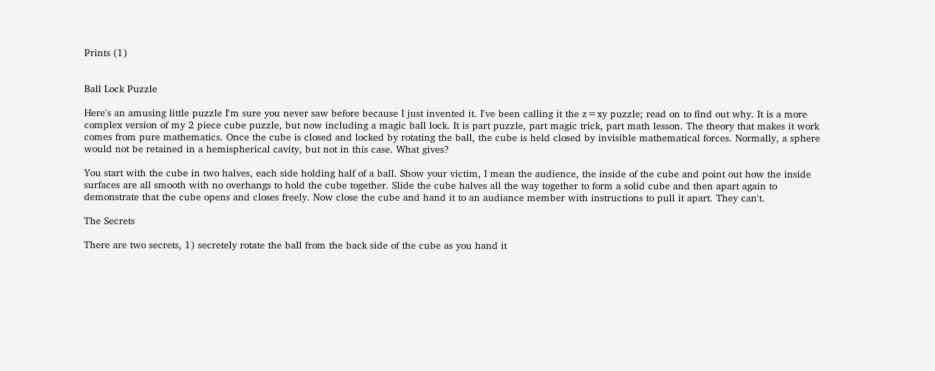Prints (1)


Ball Lock Puzzle

Here's an amusing little puzzle I'm sure you never saw before because I just invented it. I've been calling it the z=xy puzzle; read on to find out why. It is a more complex version of my 2 piece cube puzzle, but now including a magic ball lock. It is part puzzle, part magic trick, part math lesson. The theory that makes it work comes from pure mathematics. Once the cube is closed and locked by rotating the ball, the cube is held closed by invisible mathematical forces. Normally, a sphere would not be retained in a hemispherical cavity, but not in this case. What gives?

You start with the cube in two halves, each side holding half of a ball. Show your victim, I mean the audience, the inside of the cube and point out how the inside surfaces are all smooth with no overhangs to hold the cube together. Slide the cube halves all the way together to form a solid cube and then apart again to demonstrate that the cube opens and closes freely. Now close the cube and hand it to an audiance member with instructions to pull it apart. They can't.

The Secrets

There are two secrets, 1) secretely rotate the ball from the back side of the cube as you hand it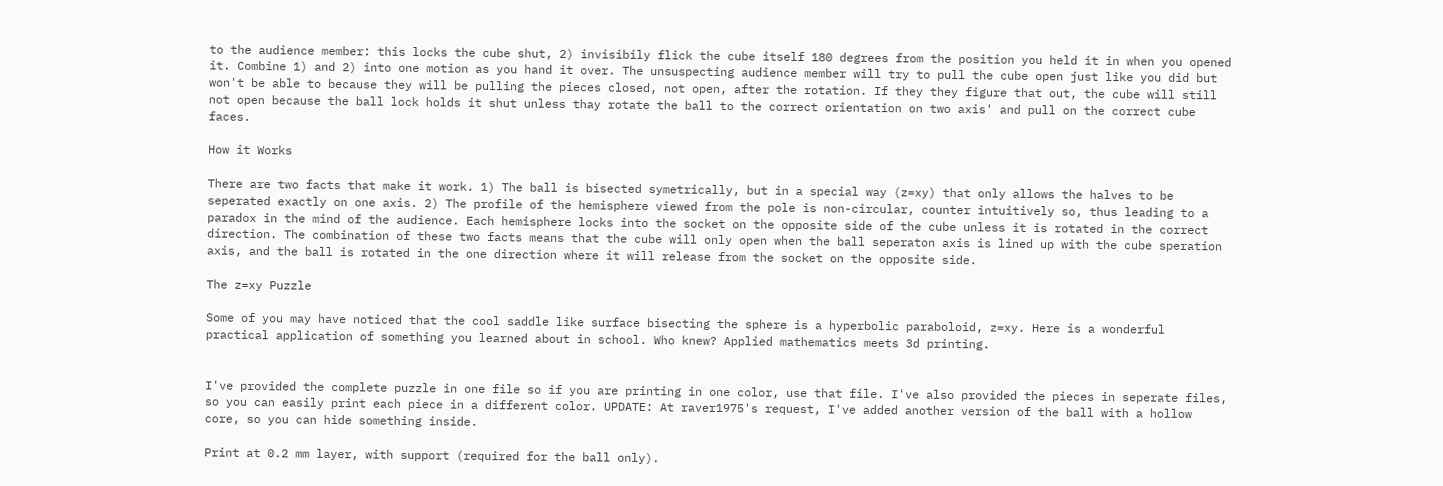to the audience member: this locks the cube shut, 2) invisibily flick the cube itself 180 degrees from the position you held it in when you opened it. Combine 1) and 2) into one motion as you hand it over. The unsuspecting audience member will try to pull the cube open just like you did but won't be able to because they will be pulling the pieces closed, not open, after the rotation. If they they figure that out, the cube will still not open because the ball lock holds it shut unless thay rotate the ball to the correct orientation on two axis' and pull on the correct cube faces.

How it Works

There are two facts that make it work. 1) The ball is bisected symetrically, but in a special way (z=xy) that only allows the halves to be seperated exactly on one axis. 2) The profile of the hemisphere viewed from the pole is non-circular, counter intuitively so, thus leading to a paradox in the mind of the audience. Each hemisphere locks into the socket on the opposite side of the cube unless it is rotated in the correct direction. The combination of these two facts means that the cube will only open when the ball seperaton axis is lined up with the cube speration axis, and the ball is rotated in the one direction where it will release from the socket on the opposite side.

The z=xy Puzzle

Some of you may have noticed that the cool saddle like surface bisecting the sphere is a hyperbolic paraboloid, z=xy. Here is a wonderful practical application of something you learned about in school. Who knew? Applied mathematics meets 3d printing.


I've provided the complete puzzle in one file so if you are printing in one color, use that file. I've also provided the pieces in seperate files, so you can easily print each piece in a different color. UPDATE: At raver1975's request, I've added another version of the ball with a hollow core, so you can hide something inside.

Print at 0.2 mm layer, with support (required for the ball only).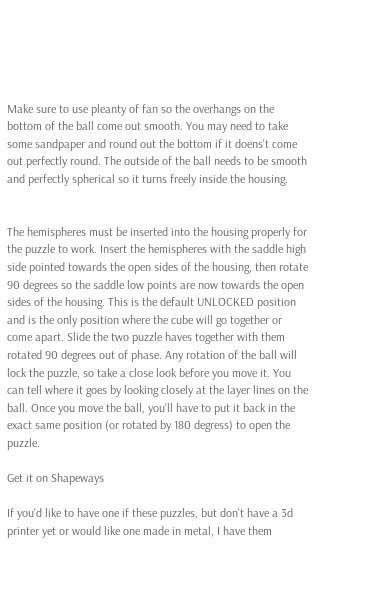Make sure to use pleanty of fan so the overhangs on the bottom of the ball come out smooth. You may need to take some sandpaper and round out the bottom if it doens't come out perfectly round. The outside of the ball needs to be smooth and perfectly spherical so it turns freely inside the housing.


The hemispheres must be inserted into the housing properly for the puzzle to work. Insert the hemispheres with the saddle high side pointed towards the open sides of the housing, then rotate 90 degrees so the saddle low points are now towards the open sides of the housing. This is the default UNLOCKED position and is the only position where the cube will go together or come apart. Slide the two puzzle haves together with them rotated 90 degrees out of phase. Any rotation of the ball will lock the puzzle, so take a close look before you move it. You can tell where it goes by looking closely at the layer lines on the ball. Once you move the ball, you'll have to put it back in the exact same position (or rotated by 180 degress) to open the puzzle.

Get it on Shapeways

If you'd like to have one if these puzzles, but don't have a 3d printer yet or would like one made in metal, I have them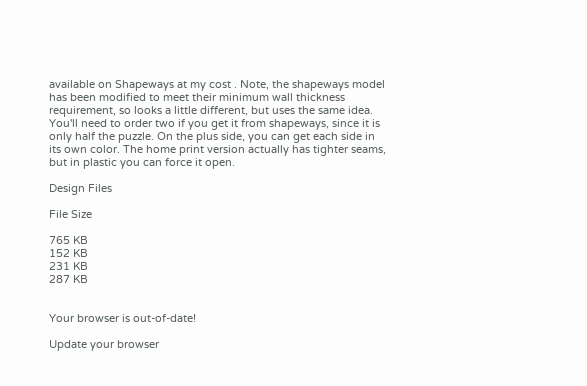available on Shapeways at my cost . Note, the shapeways model has been modified to meet their minimum wall thickness requirement, so looks a little different, but uses the same idea. You'll need to order two if you get it from shapeways, since it is only half the puzzle. On the plus side, you can get each side in its own color. The home print version actually has tighter seams, but in plastic you can force it open.

Design Files

File Size

765 KB
152 KB
231 KB
287 KB


Your browser is out-of-date!

Update your browser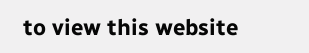to view this website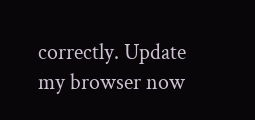correctly. Update my browser now